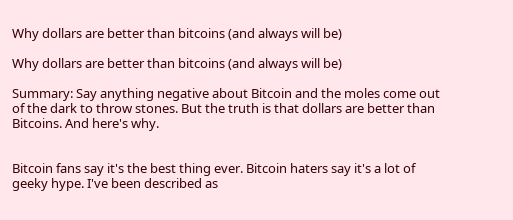Why dollars are better than bitcoins (and always will be)

Why dollars are better than bitcoins (and always will be)

Summary: Say anything negative about Bitcoin and the moles come out of the dark to throw stones. But the truth is that dollars are better than Bitcoins. And here's why.


Bitcoin fans say it's the best thing ever. Bitcoin haters say it's a lot of geeky hype. I've been described as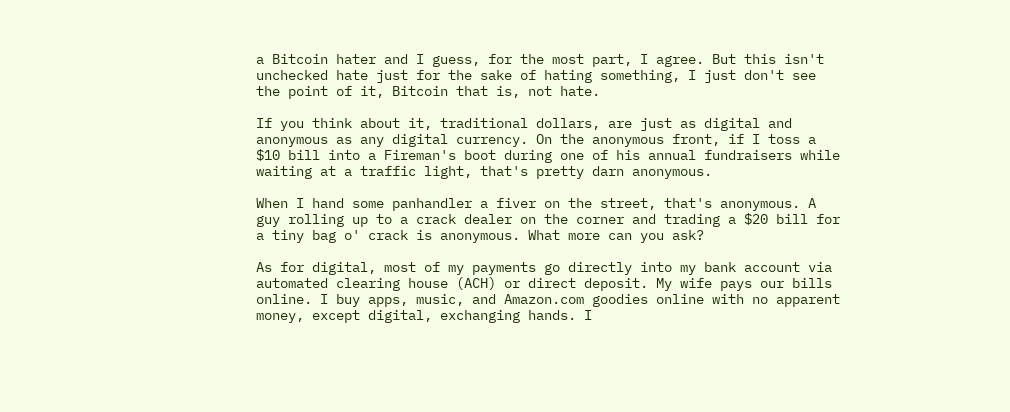a Bitcoin hater and I guess, for the most part, I agree. But this isn't unchecked hate just for the sake of hating something, I just don't see the point of it, Bitcoin that is, not hate.

If you think about it, traditional dollars, are just as digital and anonymous as any digital currency. On the anonymous front, if I toss a $10 bill into a Fireman's boot during one of his annual fundraisers while waiting at a traffic light, that's pretty darn anonymous.

When I hand some panhandler a fiver on the street, that's anonymous. A guy rolling up to a crack dealer on the corner and trading a $20 bill for a tiny bag o' crack is anonymous. What more can you ask?

As for digital, most of my payments go directly into my bank account via automated clearing house (ACH) or direct deposit. My wife pays our bills online. I buy apps, music, and Amazon.com goodies online with no apparent money, except digital, exchanging hands. I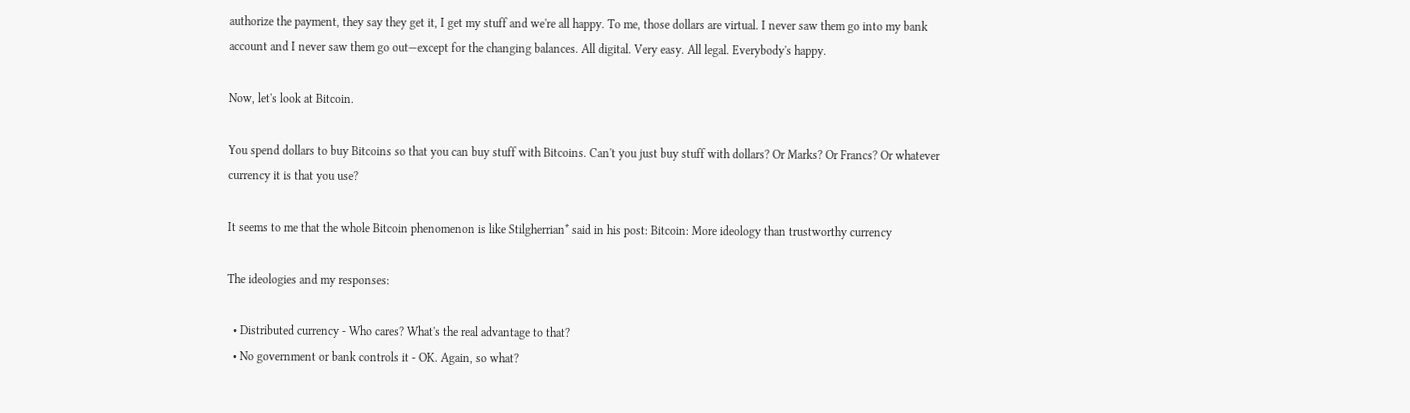authorize the payment, they say they get it, I get my stuff and we're all happy. To me, those dollars are virtual. I never saw them go into my bank account and I never saw them go out—except for the changing balances. All digital. Very easy. All legal. Everybody's happy.

Now, let's look at Bitcoin.

You spend dollars to buy Bitcoins so that you can buy stuff with Bitcoins. Can't you just buy stuff with dollars? Or Marks? Or Francs? Or whatever currency it is that you use?

It seems to me that the whole Bitcoin phenomenon is like Stilgherrian* said in his post: Bitcoin: More ideology than trustworthy currency

The ideologies and my responses:

  • Distributed currency - Who cares? What's the real advantage to that?
  • No government or bank controls it - OK. Again, so what?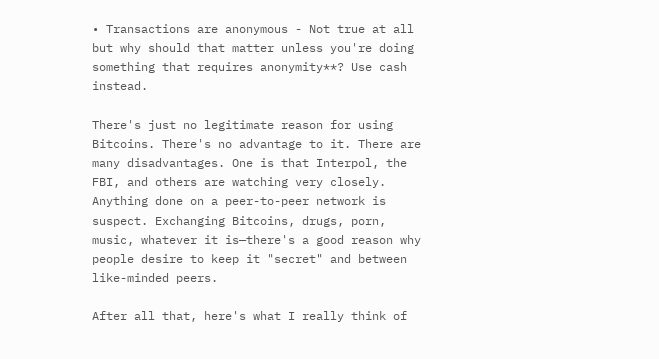• Transactions are anonymous - Not true at all but why should that matter unless you're doing something that requires anonymity**? Use cash instead.

There's just no legitimate reason for using Bitcoins. There's no advantage to it. There are many disadvantages. One is that Interpol, the FBI, and others are watching very closely. Anything done on a peer-to-peer network is suspect. Exchanging Bitcoins, drugs, porn, music, whatever it is—there's a good reason why people desire to keep it "secret" and between like-minded peers.

After all that, here's what I really think of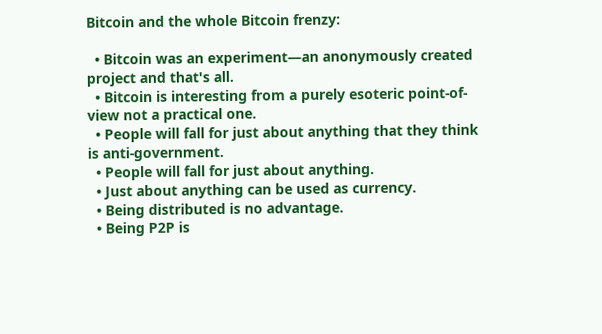Bitcoin and the whole Bitcoin frenzy:

  • Bitcoin was an experiment—an anonymously created project and that's all.
  • Bitcoin is interesting from a purely esoteric point-of-view not a practical one.
  • People will fall for just about anything that they think is anti-government.
  • People will fall for just about anything.
  • Just about anything can be used as currency.
  • Being distributed is no advantage.
  • Being P2P is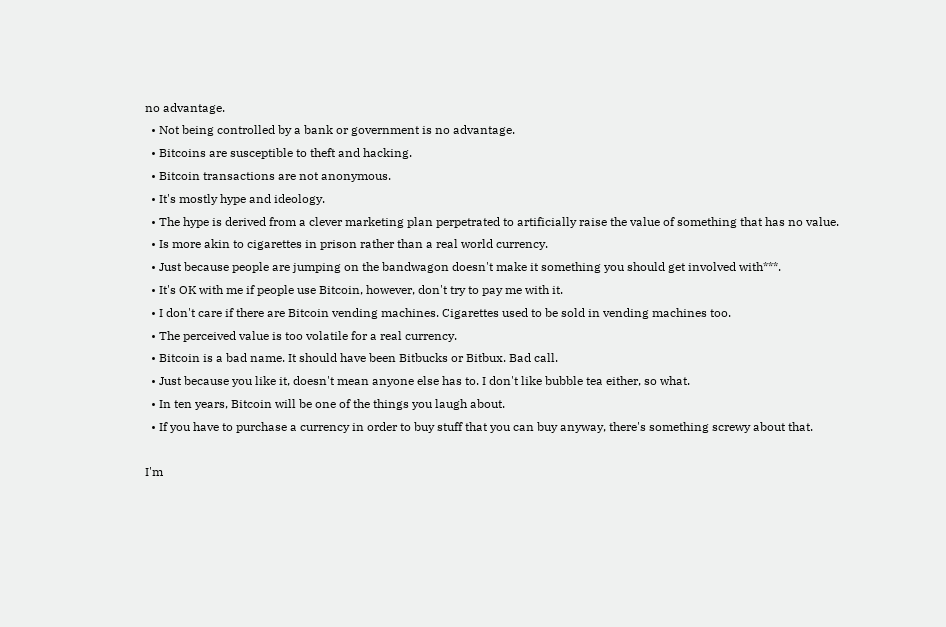no advantage.
  • Not being controlled by a bank or government is no advantage.
  • Bitcoins are susceptible to theft and hacking.
  • Bitcoin transactions are not anonymous.
  • It's mostly hype and ideology.
  • The hype is derived from a clever marketing plan perpetrated to artificially raise the value of something that has no value.
  • Is more akin to cigarettes in prison rather than a real world currency.
  • Just because people are jumping on the bandwagon doesn't make it something you should get involved with***.
  • It's OK with me if people use Bitcoin, however, don't try to pay me with it.
  • I don't care if there are Bitcoin vending machines. Cigarettes used to be sold in vending machines too.
  • The perceived value is too volatile for a real currency.
  • Bitcoin is a bad name. It should have been Bitbucks or Bitbux. Bad call.
  • Just because you like it, doesn't mean anyone else has to. I don't like bubble tea either, so what.
  • In ten years, Bitcoin will be one of the things you laugh about.
  • If you have to purchase a currency in order to buy stuff that you can buy anyway, there's something screwy about that.

I'm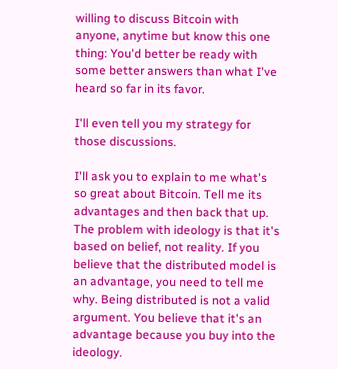willing to discuss Bitcoin with anyone, anytime but know this one thing: You'd better be ready with some better answers than what I've heard so far in its favor.

I'll even tell you my strategy for those discussions.

I'll ask you to explain to me what's so great about Bitcoin. Tell me its advantages and then back that up. The problem with ideology is that it's based on belief, not reality. If you believe that the distributed model is an advantage, you need to tell me why. Being distributed is not a valid argument. You believe that it's an advantage because you buy into the ideology.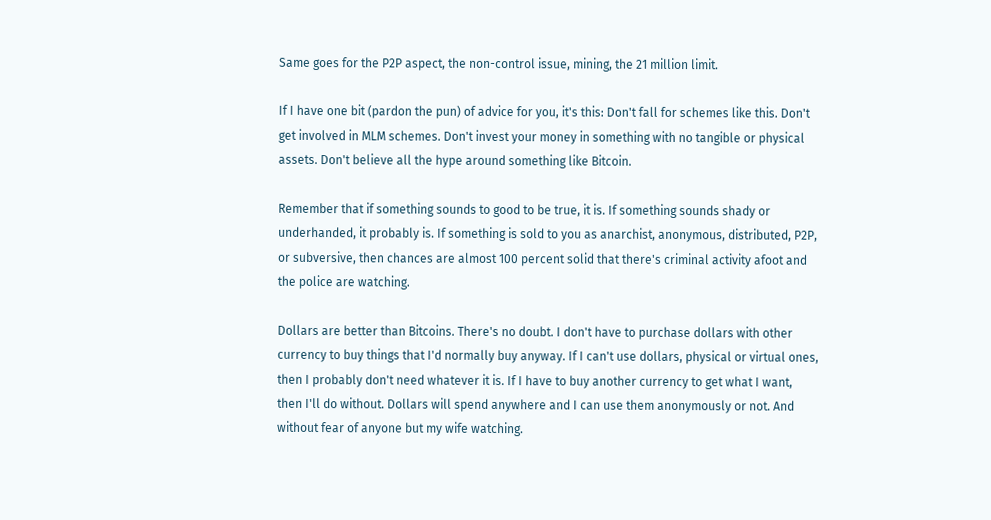Same goes for the P2P aspect, the non-control issue, mining, the 21 million limit.

If I have one bit (pardon the pun) of advice for you, it's this: Don't fall for schemes like this. Don't get involved in MLM schemes. Don't invest your money in something with no tangible or physical assets. Don't believe all the hype around something like Bitcoin.

Remember that if something sounds to good to be true, it is. If something sounds shady or underhanded, it probably is. If something is sold to you as anarchist, anonymous, distributed, P2P, or subversive, then chances are almost 100 percent solid that there's criminal activity afoot and the police are watching.

Dollars are better than Bitcoins. There's no doubt. I don't have to purchase dollars with other currency to buy things that I'd normally buy anyway. If I can't use dollars, physical or virtual ones, then I probably don't need whatever it is. If I have to buy another currency to get what I want, then I'll do without. Dollars will spend anywhere and I can use them anonymously or not. And without fear of anyone but my wife watching.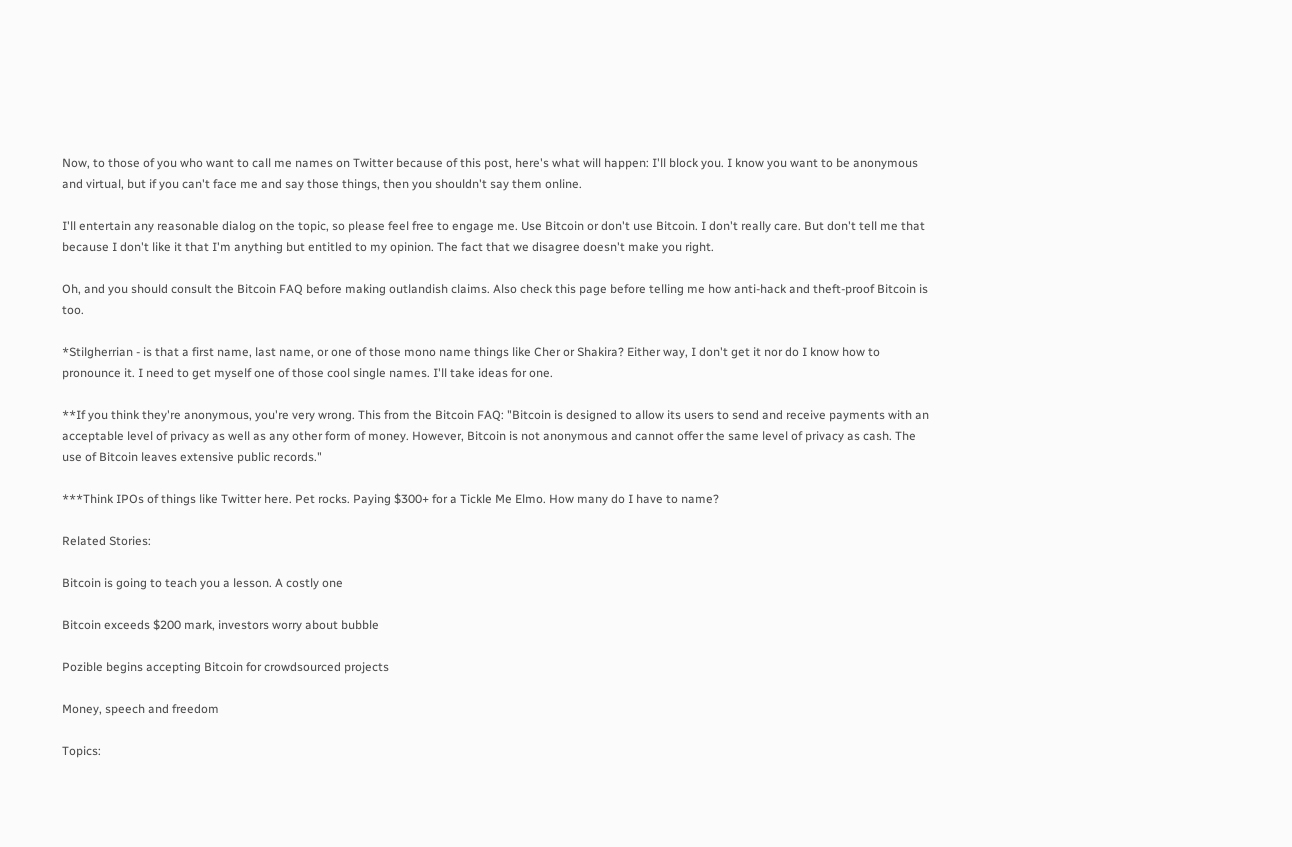Now, to those of you who want to call me names on Twitter because of this post, here's what will happen: I'll block you. I know you want to be anonymous and virtual, but if you can't face me and say those things, then you shouldn't say them online.

I'll entertain any reasonable dialog on the topic, so please feel free to engage me. Use Bitcoin or don't use Bitcoin. I don't really care. But don't tell me that because I don't like it that I'm anything but entitled to my opinion. The fact that we disagree doesn't make you right.

Oh, and you should consult the Bitcoin FAQ before making outlandish claims. Also check this page before telling me how anti-hack and theft-proof Bitcoin is too.

*Stilgherrian - is that a first name, last name, or one of those mono name things like Cher or Shakira? Either way, I don't get it nor do I know how to pronounce it. I need to get myself one of those cool single names. I'll take ideas for one.

**If you think they're anonymous, you're very wrong. This from the Bitcoin FAQ: "Bitcoin is designed to allow its users to send and receive payments with an acceptable level of privacy as well as any other form of money. However, Bitcoin is not anonymous and cannot offer the same level of privacy as cash. The use of Bitcoin leaves extensive public records."

***Think IPOs of things like Twitter here. Pet rocks. Paying $300+ for a Tickle Me Elmo. How many do I have to name?

Related Stories:

Bitcoin is going to teach you a lesson. A costly one

Bitcoin exceeds $200 mark, investors worry about bubble

Pozible begins accepting Bitcoin for crowdsourced projects

Money, speech and freedom

Topics: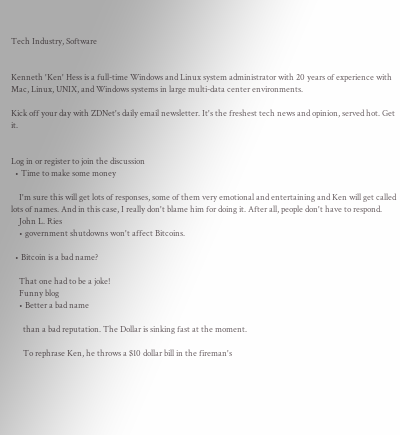Tech Industry, Software


Kenneth 'Ken' Hess is a full-time Windows and Linux system administrator with 20 years of experience with Mac, Linux, UNIX, and Windows systems in large multi-data center environments.

Kick off your day with ZDNet's daily email newsletter. It's the freshest tech news and opinion, served hot. Get it.


Log in or register to join the discussion
  • Time to make some money

    I'm sure this will get lots of responses, some of them very emotional and entertaining and Ken will get called lots of names. And in this case, I really don't blame him for doing it. After all, people don't have to respond.
    John L. Ries
    • government shutdowns won't affect Bitcoins.

  • Bitcoin is a bad name?

    That one had to be a joke!
    Funny blog
    • Better a bad name

      than a bad reputation. The Dollar is sinking fast at the moment.

      To rephrase Ken, he throws a $10 dollar bill in the fireman's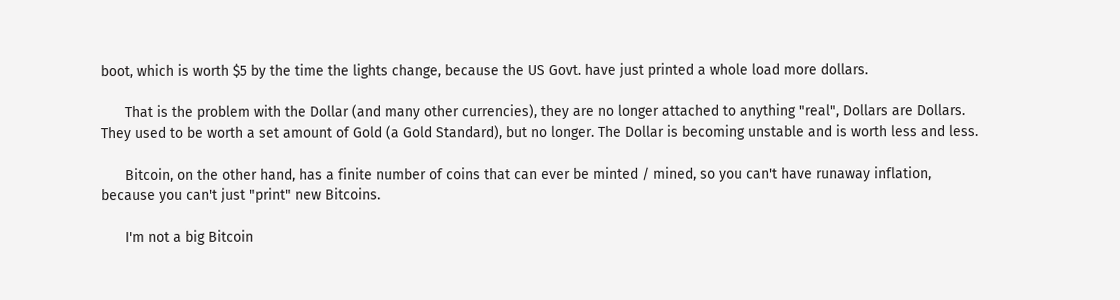boot, which is worth $5 by the time the lights change, because the US Govt. have just printed a whole load more dollars.

      That is the problem with the Dollar (and many other currencies), they are no longer attached to anything "real", Dollars are Dollars. They used to be worth a set amount of Gold (a Gold Standard), but no longer. The Dollar is becoming unstable and is worth less and less.

      Bitcoin, on the other hand, has a finite number of coins that can ever be minted / mined, so you can't have runaway inflation, because you can't just "print" new Bitcoins.

      I'm not a big Bitcoin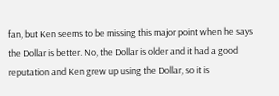fan, but Ken seems to be missing this major point when he says the Dollar is better. No, the Dollar is older and it had a good reputation and Ken grew up using the Dollar, so it is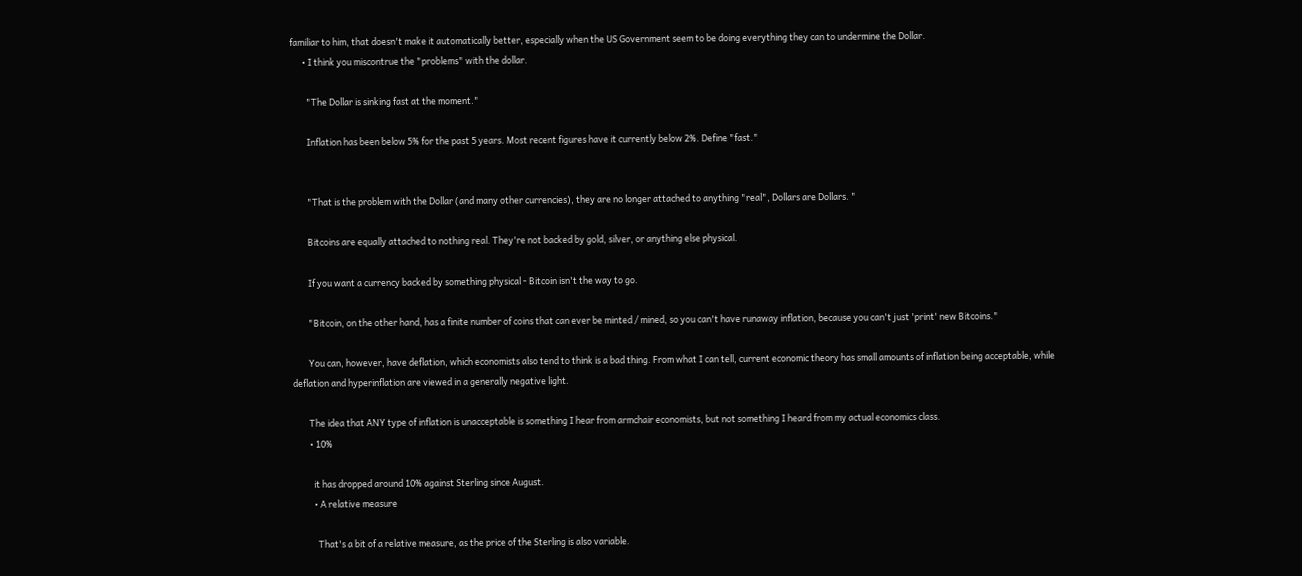familiar to him, that doesn't make it automatically better, especially when the US Government seem to be doing everything they can to undermine the Dollar.
      • I think you miscontrue the "problems" with the dollar.

        "The Dollar is sinking fast at the moment."

        Inflation has been below 5% for the past 5 years. Most recent figures have it currently below 2%. Define "fast."


        "That is the problem with the Dollar (and many other currencies), they are no longer attached to anything "real", Dollars are Dollars. "

        Bitcoins are equally attached to nothing real. They're not backed by gold, silver, or anything else physical.

        If you want a currency backed by something physical - Bitcoin isn't the way to go.

        "Bitcoin, on the other hand, has a finite number of coins that can ever be minted / mined, so you can't have runaway inflation, because you can't just 'print' new Bitcoins."

        You can, however, have deflation, which economists also tend to think is a bad thing. From what I can tell, current economic theory has small amounts of inflation being acceptable, while deflation and hyperinflation are viewed in a generally negative light.

        The idea that ANY type of inflation is unacceptable is something I hear from armchair economists, but not something I heard from my actual economics class.
        • 10%

          it has dropped around 10% against Sterling since August.
          • A relative measure

            That's a bit of a relative measure, as the price of the Sterling is also variable.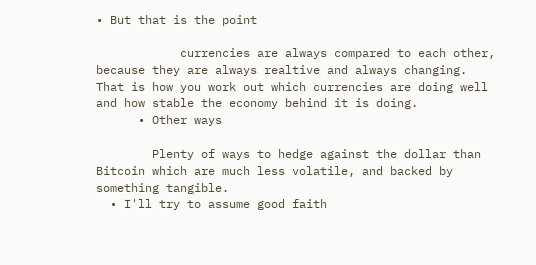• But that is the point

            currencies are always compared to each other, because they are always realtive and always changing. That is how you work out which currencies are doing well and how stable the economy behind it is doing.
      • Other ways

        Plenty of ways to hedge against the dollar than Bitcoin which are much less volatile, and backed by something tangible.
  • I'll try to assume good faith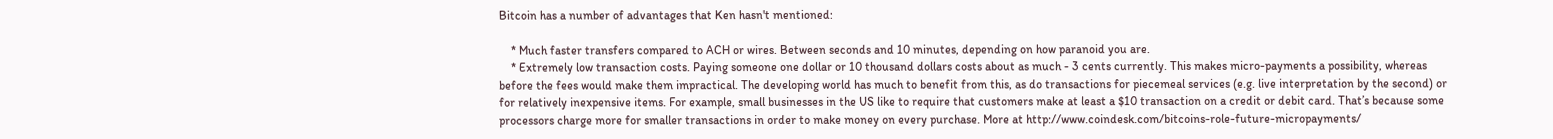Bitcoin has a number of advantages that Ken hasn't mentioned:

    * Much faster transfers compared to ACH or wires. Between seconds and 10 minutes, depending on how paranoid you are.
    * Extremely low transaction costs. Paying someone one dollar or 10 thousand dollars costs about as much - 3 cents currently. This makes micro-payments a possibility, whereas before the fees would make them impractical. The developing world has much to benefit from this, as do transactions for piecemeal services (e.g. live interpretation by the second) or for relatively inexpensive items. For example, small businesses in the US like to require that customers make at least a $10 transaction on a credit or debit card. That’s because some processors charge more for smaller transactions in order to make money on every purchase. More at http://www.coindesk.com/bitcoins-role-future-micropayments/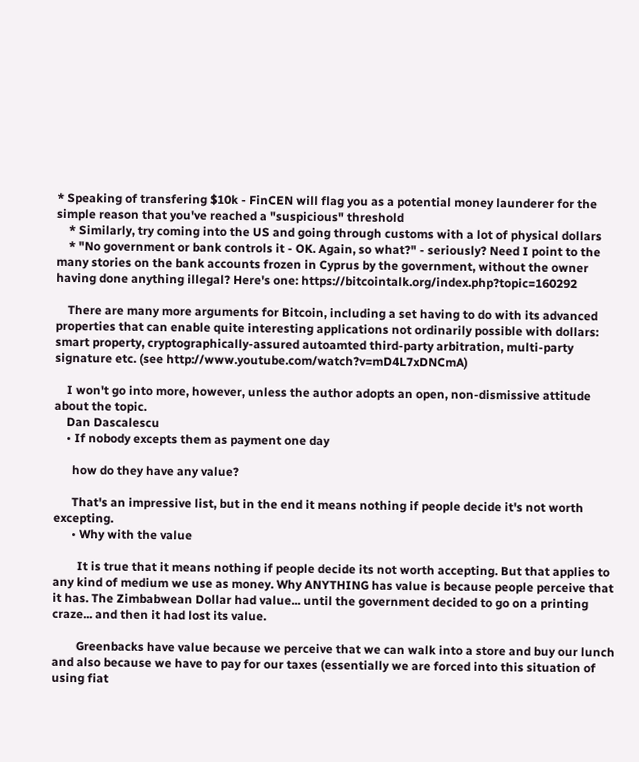* Speaking of transfering $10k - FinCEN will flag you as a potential money launderer for the simple reason that you've reached a "suspicious" threshold
    * Similarly, try coming into the US and going through customs with a lot of physical dollars
    * "No government or bank controls it - OK. Again, so what?" - seriously? Need I point to the many stories on the bank accounts frozen in Cyprus by the government, without the owner having done anything illegal? Here's one: https://bitcointalk.org/index.php?topic=160292

    There are many more arguments for Bitcoin, including a set having to do with its advanced properties that can enable quite interesting applications not ordinarily possible with dollars: smart property, cryptographically-assured autoamted third-party arbitration, multi-party signature etc. (see http://www.youtube.com/watch?v=mD4L7xDNCmA)

    I won't go into more, however, unless the author adopts an open, non-dismissive attitude about the topic.
    Dan Dascalescu
    • If nobody excepts them as payment one day

      how do they have any value?

      That's an impressive list, but in the end it means nothing if people decide it's not worth excepting.
      • Why with the value

        It is true that it means nothing if people decide its not worth accepting. But that applies to any kind of medium we use as money. Why ANYTHING has value is because people perceive that it has. The Zimbabwean Dollar had value... until the government decided to go on a printing craze... and then it had lost its value.

        Greenbacks have value because we perceive that we can walk into a store and buy our lunch and also because we have to pay for our taxes (essentially we are forced into this situation of using fiat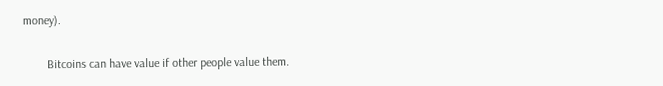money).

        Bitcoins can have value if other people value them.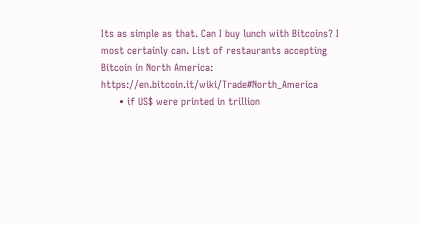Its as simple as that. Can I buy lunch with Bitcoins? I most certainly can. List of restaurants accepting Bitcoin in North America: https://en.bitcoin.it/wiki/Trade#North_America
      • if US$ were printed in trillion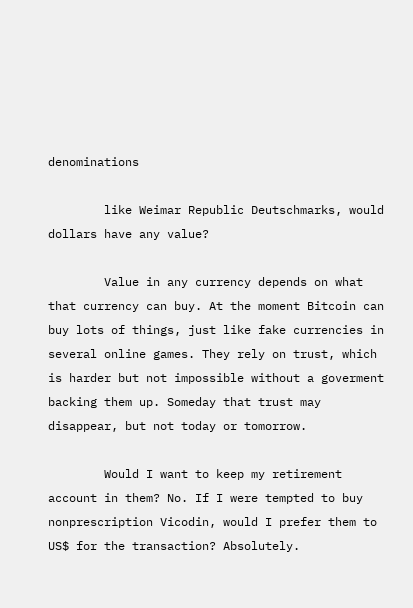denominations

        like Weimar Republic Deutschmarks, would dollars have any value?

        Value in any currency depends on what that currency can buy. At the moment Bitcoin can buy lots of things, just like fake currencies in several online games. They rely on trust, which is harder but not impossible without a goverment backing them up. Someday that trust may disappear, but not today or tomorrow.

        Would I want to keep my retirement account in them? No. If I were tempted to buy nonprescription Vicodin, would I prefer them to US$ for the transaction? Absolutely.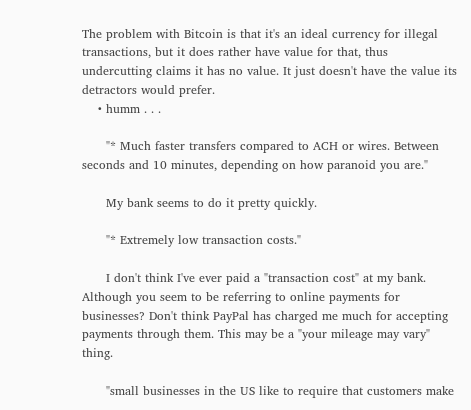The problem with Bitcoin is that it's an ideal currency for illegal transactions, but it does rather have value for that, thus undercutting claims it has no value. It just doesn't have the value its detractors would prefer.
    • humm . . .

      "* Much faster transfers compared to ACH or wires. Between seconds and 10 minutes, depending on how paranoid you are."

      My bank seems to do it pretty quickly.

      "* Extremely low transaction costs."

      I don't think I've ever paid a "transaction cost" at my bank. Although you seem to be referring to online payments for businesses? Don't think PayPal has charged me much for accepting payments through them. This may be a "your mileage may vary" thing.

      "small businesses in the US like to require that customers make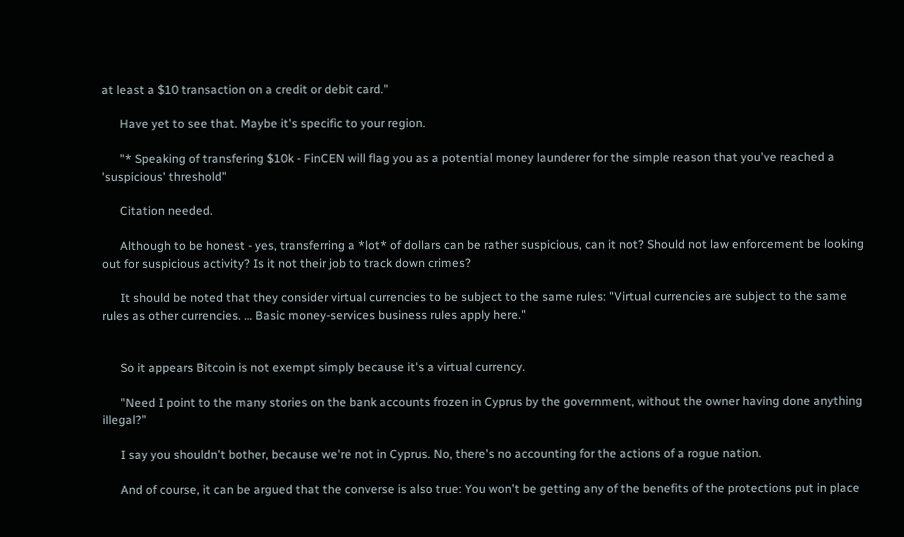at least a $10 transaction on a credit or debit card."

      Have yet to see that. Maybe it's specific to your region.

      "* Speaking of transfering $10k - FinCEN will flag you as a potential money launderer for the simple reason that you've reached a 'suspicious' threshold"

      Citation needed.

      Although to be honest - yes, transferring a *lot* of dollars can be rather suspicious, can it not? Should not law enforcement be looking out for suspicious activity? Is it not their job to track down crimes?

      It should be noted that they consider virtual currencies to be subject to the same rules: "Virtual currencies are subject to the same rules as other currencies. … Basic money-services business rules apply here."


      So it appears Bitcoin is not exempt simply because it's a virtual currency.

      "Need I point to the many stories on the bank accounts frozen in Cyprus by the government, without the owner having done anything illegal?"

      I say you shouldn't bother, because we're not in Cyprus. No, there's no accounting for the actions of a rogue nation.

      And of course, it can be argued that the converse is also true: You won't be getting any of the benefits of the protections put in place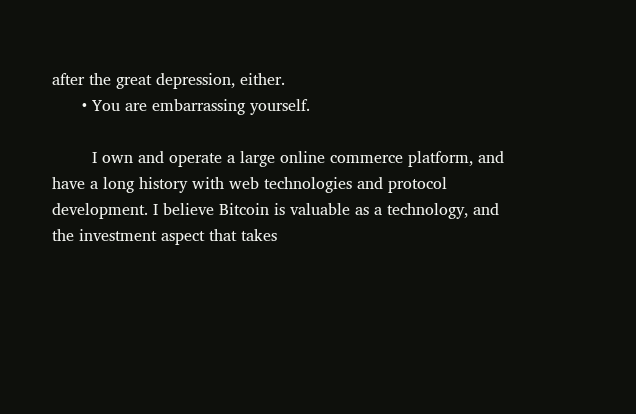after the great depression, either.
      • You are embarrassing yourself.

        I own and operate a large online commerce platform, and have a long history with web technologies and protocol development. I believe Bitcoin is valuable as a technology, and the investment aspect that takes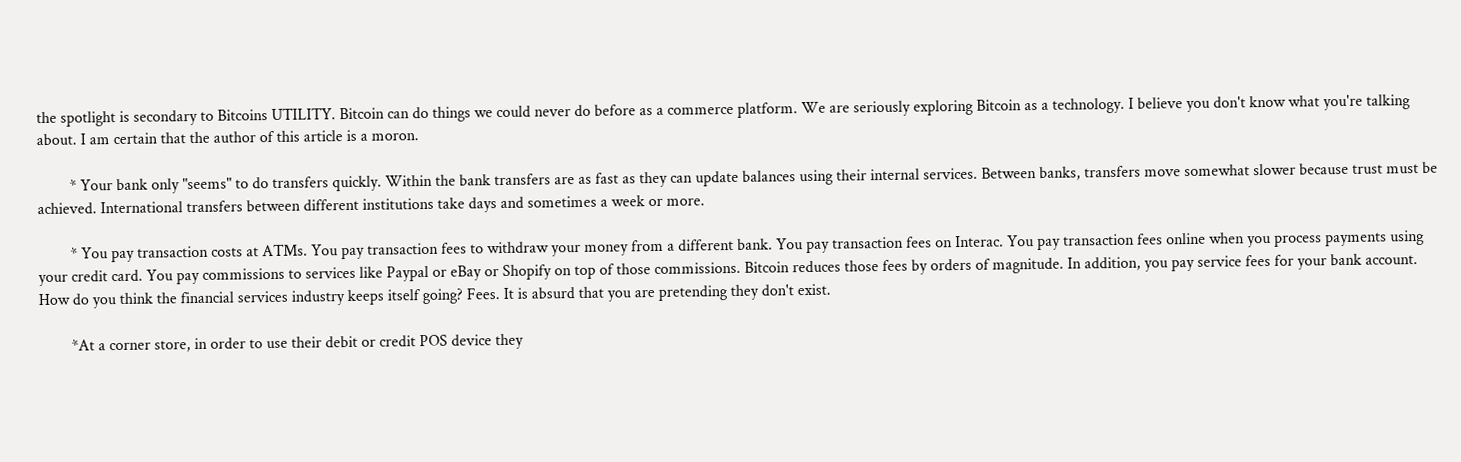the spotlight is secondary to Bitcoins UTILITY. Bitcoin can do things we could never do before as a commerce platform. We are seriously exploring Bitcoin as a technology. I believe you don't know what you're talking about. I am certain that the author of this article is a moron.

        * Your bank only "seems" to do transfers quickly. Within the bank transfers are as fast as they can update balances using their internal services. Between banks, transfers move somewhat slower because trust must be achieved. International transfers between different institutions take days and sometimes a week or more.

        * You pay transaction costs at ATMs. You pay transaction fees to withdraw your money from a different bank. You pay transaction fees on Interac. You pay transaction fees online when you process payments using your credit card. You pay commissions to services like Paypal or eBay or Shopify on top of those commissions. Bitcoin reduces those fees by orders of magnitude. In addition, you pay service fees for your bank account. How do you think the financial services industry keeps itself going? Fees. It is absurd that you are pretending they don't exist.

        *At a corner store, in order to use their debit or credit POS device they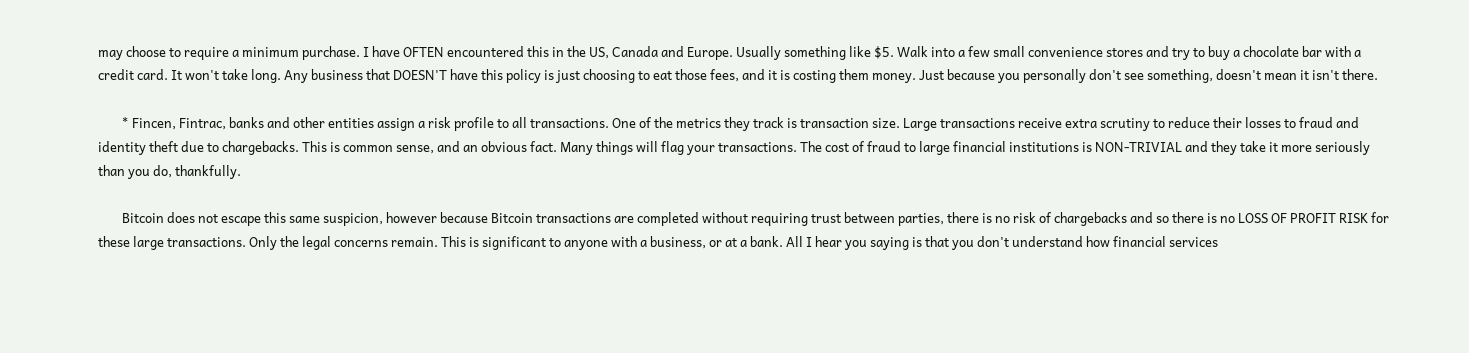may choose to require a minimum purchase. I have OFTEN encountered this in the US, Canada and Europe. Usually something like $5. Walk into a few small convenience stores and try to buy a chocolate bar with a credit card. It won't take long. Any business that DOESN'T have this policy is just choosing to eat those fees, and it is costing them money. Just because you personally don't see something, doesn't mean it isn't there.

        * Fincen, Fintrac, banks and other entities assign a risk profile to all transactions. One of the metrics they track is transaction size. Large transactions receive extra scrutiny to reduce their losses to fraud and identity theft due to chargebacks. This is common sense, and an obvious fact. Many things will flag your transactions. The cost of fraud to large financial institutions is NON-TRIVIAL and they take it more seriously than you do, thankfully.

        Bitcoin does not escape this same suspicion, however because Bitcoin transactions are completed without requiring trust between parties, there is no risk of chargebacks and so there is no LOSS OF PROFIT RISK for these large transactions. Only the legal concerns remain. This is significant to anyone with a business, or at a bank. All I hear you saying is that you don't understand how financial services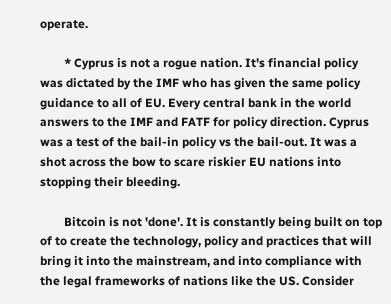operate.

        * Cyprus is not a rogue nation. It's financial policy was dictated by the IMF who has given the same policy guidance to all of EU. Every central bank in the world answers to the IMF and FATF for policy direction. Cyprus was a test of the bail-in policy vs the bail-out. It was a shot across the bow to scare riskier EU nations into stopping their bleeding.

        Bitcoin is not 'done'. It is constantly being built on top of to create the technology, policy and practices that will bring it into the mainstream, and into compliance with the legal frameworks of nations like the US. Consider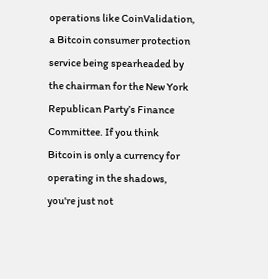operations like CoinValidation, a Bitcoin consumer protection service being spearheaded by the chairman for the New York Republican Party’s Finance Committee. If you think Bitcoin is only a currency for operating in the shadows, you're just not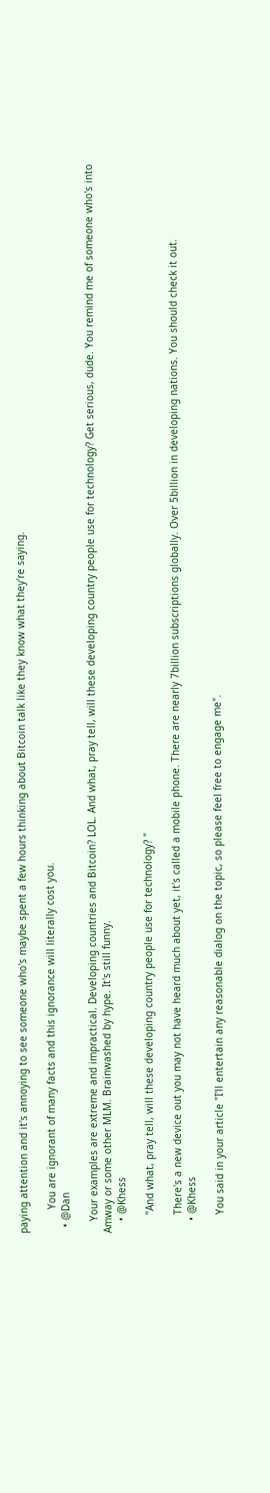paying attention and it's annoying to see someone who's maybe spent a few hours thinking about Bitcoin talk like they know what they're saying.

        You are ignorant of many facts and this ignorance will literally cost you.
  • @Dan

    Your examples are extreme and impractical. Developing countries and Bitcoin? LOL. And what, pray tell, will these developing country people use for technology? Get serious, dude. You remind me of someone who's into Amway or some other MLM. Brainwashed by hype. It's still funny.
    • @Khess

      "And what, pray tell, will these developing country people use for technology? "

      There's a new device out you may not have heard much about yet, it's called a mobile phone. There are nearly 7billion subscriptions globally. Over 5billion in developing nations. You should check it out.
    • @Khess

      You said in your article "I'll entertain any reasonable dialog on the topic, so please feel free to engage me".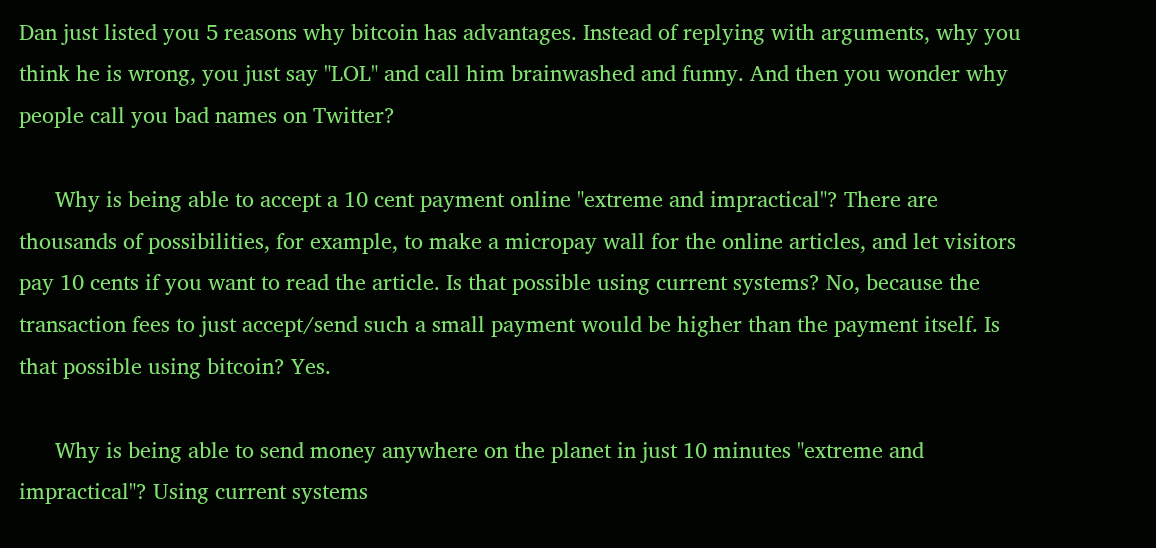Dan just listed you 5 reasons why bitcoin has advantages. Instead of replying with arguments, why you think he is wrong, you just say "LOL" and call him brainwashed and funny. And then you wonder why people call you bad names on Twitter?

      Why is being able to accept a 10 cent payment online "extreme and impractical"? There are thousands of possibilities, for example, to make a micropay wall for the online articles, and let visitors pay 10 cents if you want to read the article. Is that possible using current systems? No, because the transaction fees to just accept/send such a small payment would be higher than the payment itself. Is that possible using bitcoin? Yes.

      Why is being able to send money anywhere on the planet in just 10 minutes "extreme and impractical"? Using current systems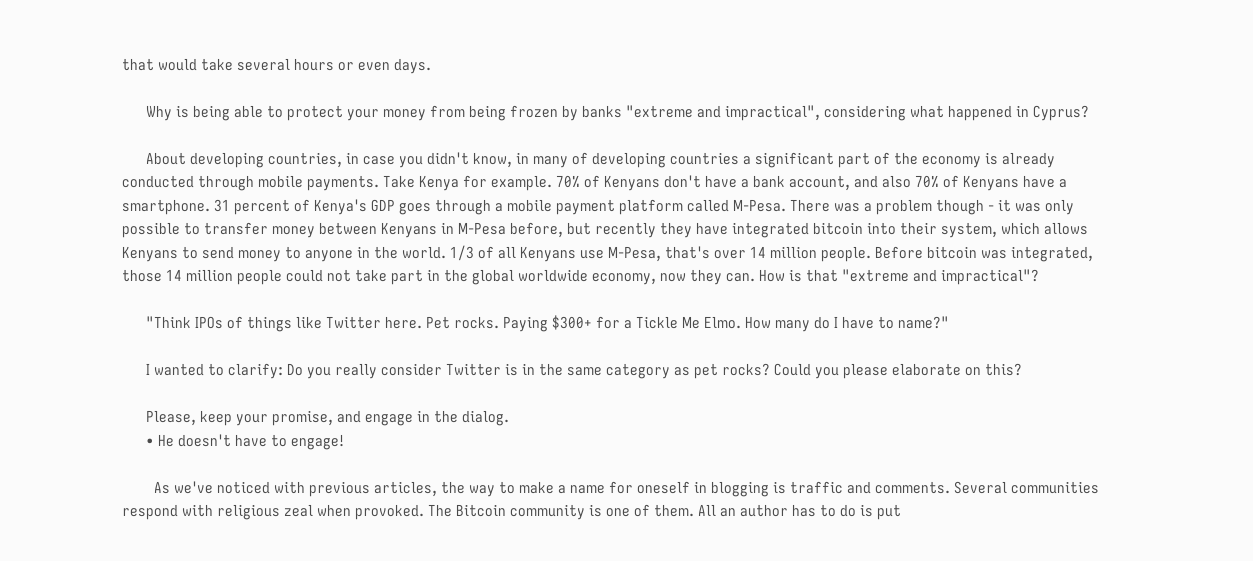that would take several hours or even days.

      Why is being able to protect your money from being frozen by banks "extreme and impractical", considering what happened in Cyprus?

      About developing countries, in case you didn't know, in many of developing countries a significant part of the economy is already conducted through mobile payments. Take Kenya for example. 70% of Kenyans don't have a bank account, and also 70% of Kenyans have a smartphone. 31 percent of Kenya's GDP goes through a mobile payment platform called M-Pesa. There was a problem though - it was only possible to transfer money between Kenyans in M-Pesa before, but recently they have integrated bitcoin into their system, which allows Kenyans to send money to anyone in the world. 1/3 of all Kenyans use M-Pesa, that's over 14 million people. Before bitcoin was integrated, those 14 million people could not take part in the global worldwide economy, now they can. How is that "extreme and impractical"?

      "Think IPOs of things like Twitter here. Pet rocks. Paying $300+ for a Tickle Me Elmo. How many do I have to name?"

      I wanted to clarify: Do you really consider Twitter is in the same category as pet rocks? Could you please elaborate on this?

      Please, keep your promise, and engage in the dialog.
      • He doesn't have to engage!

        As we've noticed with previous articles, the way to make a name for oneself in blogging is traffic and comments. Several communities respond with religious zeal when provoked. The Bitcoin community is one of them. All an author has to do is put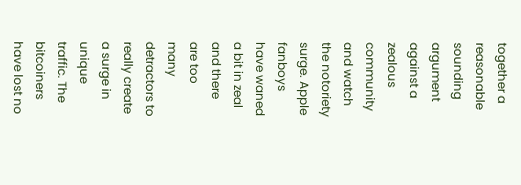together a reasonable sounding argument against a zealous community and watch the notoriety surge. Apple fanboys have waned a bit in zeal and there are too many detractors to really create a surge in unique traffic. The bitcoiners have lost no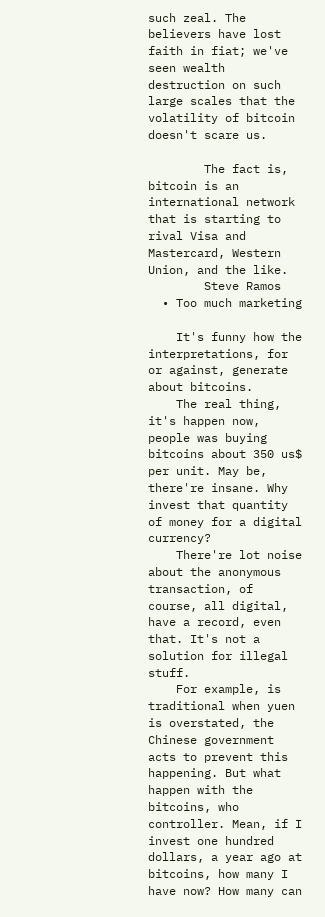such zeal. The believers have lost faith in fiat; we've seen wealth destruction on such large scales that the volatility of bitcoin doesn't scare us.

        The fact is, bitcoin is an international network that is starting to rival Visa and Mastercard, Western Union, and the like.
        Steve Ramos
  • Too much marketing

    It's funny how the interpretations, for or against, generate about bitcoins.
    The real thing, it's happen now, people was buying bitcoins about 350 us$ per unit. May be, there're insane. Why invest that quantity of money for a digital currency?
    There're lot noise about the anonymous transaction, of course, all digital, have a record, even that. It's not a solution for illegal stuff.
    For example, is traditional when yuen is overstated, the Chinese government acts to prevent this happening. But what happen with the bitcoins, who controller. Mean, if I invest one hundred dollars, a year ago at bitcoins, how many I have now? How many can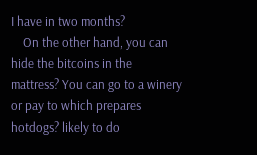I have in two months?
    On the other hand, you can hide the bitcoins in the mattress? You can go to a winery or pay to which prepares hotdogs? likely to do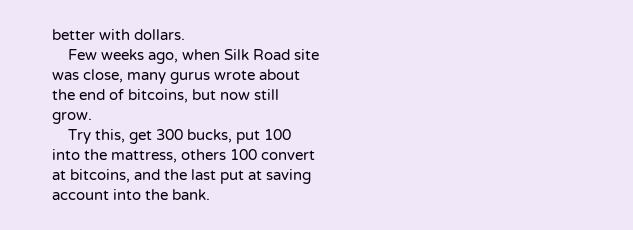better with dollars.
    Few weeks ago, when Silk Road site was close, many gurus wrote about the end of bitcoins, but now still grow.
    Try this, get 300 bucks, put 100 into the mattress, others 100 convert at bitcoins, and the last put at saving account into the bank.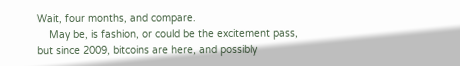Wait, four months, and compare.
    May be, is fashion, or could be the excitement pass, but since 2009, bitcoins are here, and possibly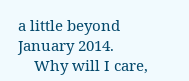a little beyond January 2014.
    Why will I care,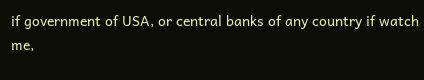if government of USA, or central banks of any country if watch me,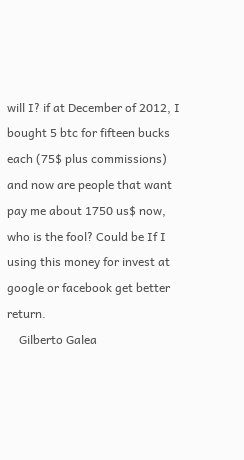will I? if at December of 2012, I bought 5 btc for fifteen bucks each (75$ plus commissions) and now are people that want pay me about 1750 us$ now, who is the fool? Could be If I using this money for invest at google or facebook get better return.
    Gilberto Galea